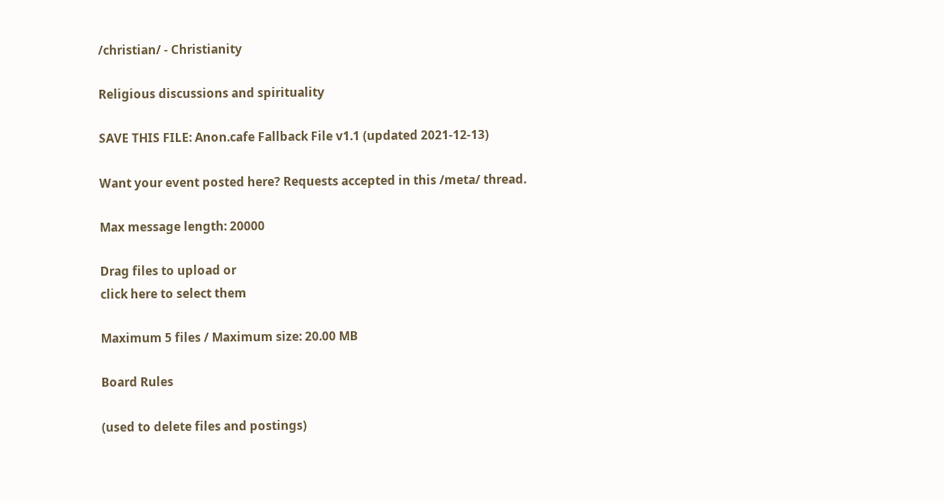/christian/ - Christianity

Religious discussions and spirituality

SAVE THIS FILE: Anon.cafe Fallback File v1.1 (updated 2021-12-13)

Want your event posted here? Requests accepted in this /meta/ thread.

Max message length: 20000

Drag files to upload or
click here to select them

Maximum 5 files / Maximum size: 20.00 MB

Board Rules

(used to delete files and postings)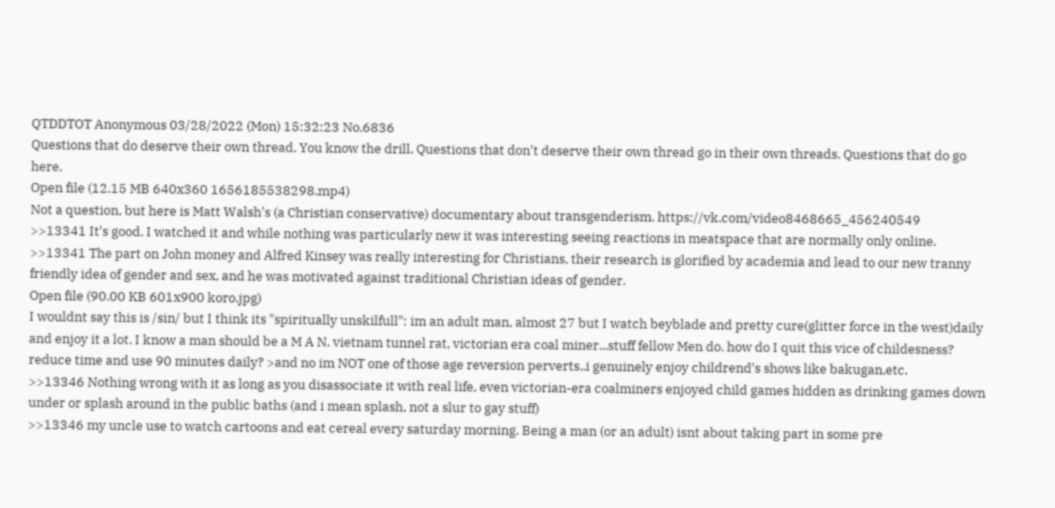QTDDTOT Anonymous 03/28/2022 (Mon) 15:32:23 No.6836
Questions that do deserve their own thread. You know the drill. Questions that don't deserve their own thread go in their own threads. Questions that do go here.
Open file (12.15 MB 640x360 1656185538298.mp4)
Not a question, but here is Matt Walsh's (a Christian conservative) documentary about transgenderism. https://vk.com/video8468665_456240549
>>13341 It's good. I watched it and while nothing was particularly new it was interesting seeing reactions in meatspace that are normally only online.
>>13341 The part on John money and Alfred Kinsey was really interesting for Christians, their research is glorified by academia and lead to our new tranny friendly idea of gender and sex, and he was motivated against traditional Christian ideas of gender.
Open file (90.00 KB 601x900 koro.jpg)
I wouldnt say this is /sin/ but I think its "spiritually unskilfull": im an adult man, almost 27 but I watch beyblade and pretty cure(glitter force in the west)daily and enjoy it a lot. I know a man should be a M A N. vietnam tunnel rat, victorian era coal miner...stuff fellow Men do. how do I quit this vice of childesness? reduce time and use 90 minutes daily? >and no im NOT one of those age reversion perverts..i genuinely enjoy childrend's shows like bakugan,etc.
>>13346 Nothing wrong with it as long as you disassociate it with real life, even victorian-era coalminers enjoyed child games hidden as drinking games down under or splash around in the public baths (and i mean splash, not a slur to gay stuff)
>>13346 my uncle use to watch cartoons and eat cereal every saturday morning. Being a man (or an adult) isnt about taking part in some pre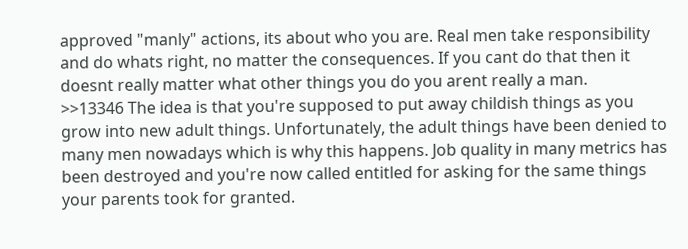approved "manly" actions, its about who you are. Real men take responsibility and do whats right, no matter the consequences. If you cant do that then it doesnt really matter what other things you do you arent really a man.
>>13346 The idea is that you're supposed to put away childish things as you grow into new adult things. Unfortunately, the adult things have been denied to many men nowadays which is why this happens. Job quality in many metrics has been destroyed and you're now called entitled for asking for the same things your parents took for granted.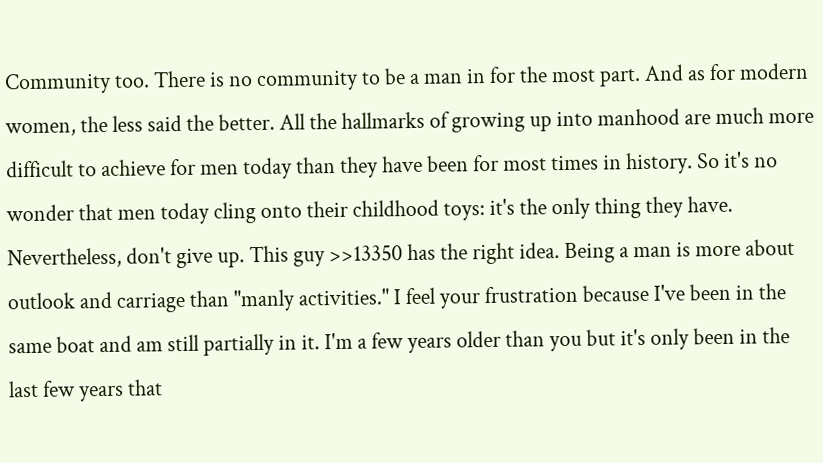Community too. There is no community to be a man in for the most part. And as for modern women, the less said the better. All the hallmarks of growing up into manhood are much more difficult to achieve for men today than they have been for most times in history. So it's no wonder that men today cling onto their childhood toys: it's the only thing they have. Nevertheless, don't give up. This guy >>13350 has the right idea. Being a man is more about outlook and carriage than "manly activities." I feel your frustration because I've been in the same boat and am still partially in it. I'm a few years older than you but it's only been in the last few years that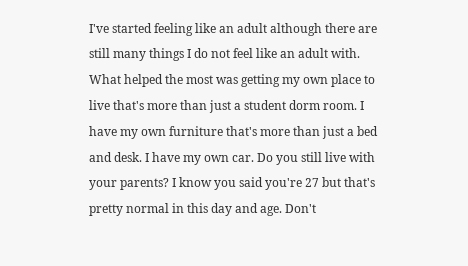I've started feeling like an adult although there are still many things I do not feel like an adult with. What helped the most was getting my own place to live that's more than just a student dorm room. I have my own furniture that's more than just a bed and desk. I have my own car. Do you still live with your parents? I know you said you're 27 but that's pretty normal in this day and age. Don't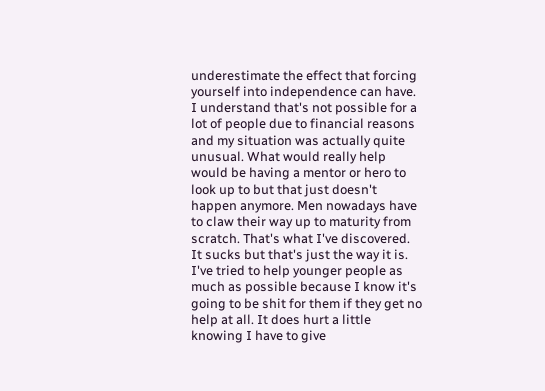underestimate the effect that forcing yourself into independence can have. I understand that's not possible for a lot of people due to financial reasons and my situation was actually quite unusual. What would really help would be having a mentor or hero to look up to but that just doesn't happen anymore. Men nowadays have to claw their way up to maturity from scratch. That's what I've discovered. It sucks but that's just the way it is. I've tried to help younger people as much as possible because I know it's going to be shit for them if they get no help at all. It does hurt a little knowing I have to give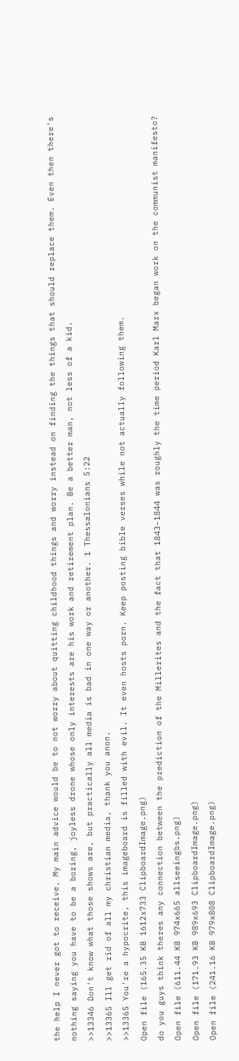the help I never got to receive. My main advice would be to not worry about quitting childhood things and worry instead on finding the things that should replace them. Even then there's nothing saying you have to be a boring, joyless drone whose only interests are his work and retirement plan. Be a better man, not less of a kid.
>>13346 Don't know what those shows are, but practically all media is bad in one way or another. 1 Thessalonians 5:22
>>13365 Ill get rid of all my christian media, thank you anon.
>>13365 You're a hypocrite, this imageboard is filled with evil. It even hosts porn. Keep posting bible verses while not actually following them.
Open file (165.35 KB 1612x733 ClipboardImage.png)
do you guys think theres any connection between the prediction of the Millerites and the fact that 1843-1844 was roughly the time period Karl Marx began work on the communist manifesto?
Open file (611.44 KB 974x665 allseeingbs.png)
Open file (171.93 KB 989x693 ClipboardImage.png)
Open file (241.16 KB 979x808 ClipboardImage.png)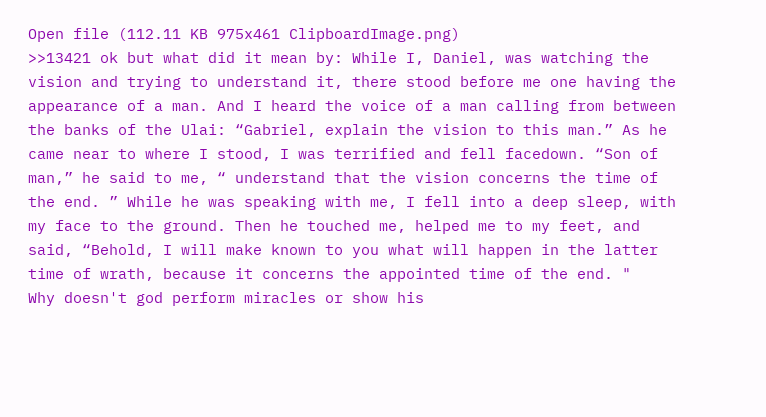Open file (112.11 KB 975x461 ClipboardImage.png)
>>13421 ok but what did it mean by: While I, Daniel, was watching the vision and trying to understand it, there stood before me one having the appearance of a man. And I heard the voice of a man calling from between the banks of the Ulai: “Gabriel, explain the vision to this man.” As he came near to where I stood, I was terrified and fell facedown. “Son of man,” he said to me, “ understand that the vision concerns the time of the end. ” While he was speaking with me, I fell into a deep sleep, with my face to the ground. Then he touched me, helped me to my feet, and said, “Behold, I will make known to you what will happen in the latter time of wrath, because it concerns the appointed time of the end. "
Why doesn't god perform miracles or show his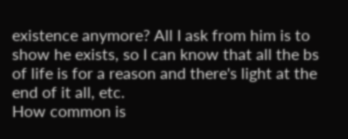existence anymore? All I ask from him is to show he exists, so I can know that all the bs of life is for a reason and there's light at the end of it all, etc.
How common is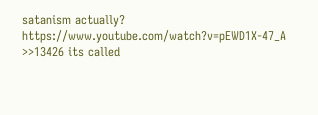satanism actually? https://www.youtube.com/watch?v=pEWD1X-47_A
>>13426 its called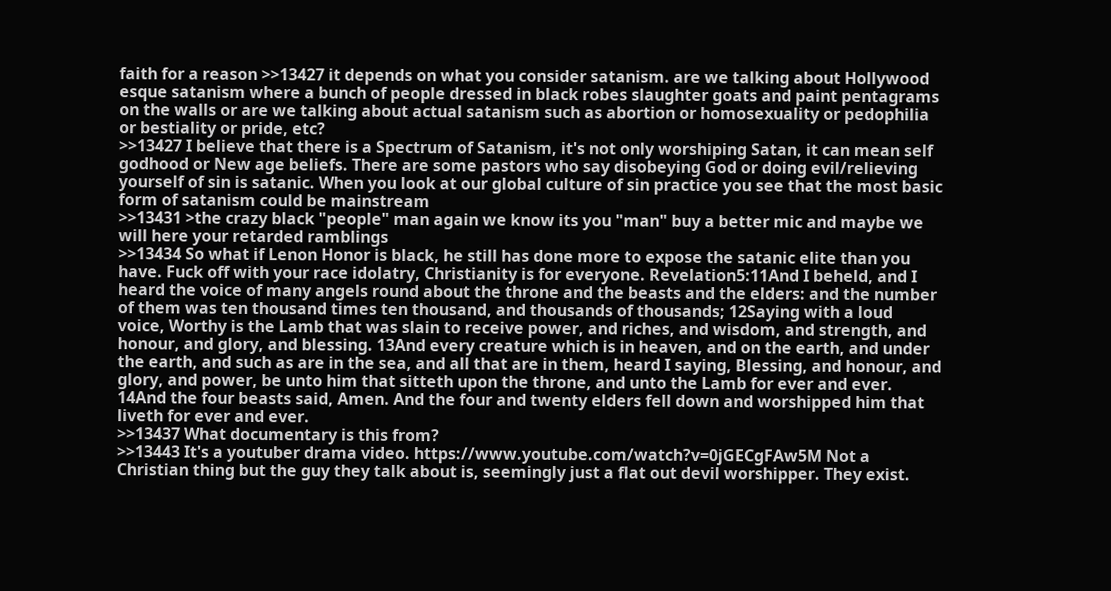faith for a reason >>13427 it depends on what you consider satanism. are we talking about Hollywood esque satanism where a bunch of people dressed in black robes slaughter goats and paint pentagrams on the walls or are we talking about actual satanism such as abortion or homosexuality or pedophilia or bestiality or pride, etc?
>>13427 I believe that there is a Spectrum of Satanism, it's not only worshiping Satan, it can mean self godhood or New age beliefs. There are some pastors who say disobeying God or doing evil/relieving yourself of sin is satanic. When you look at our global culture of sin practice you see that the most basic form of satanism could be mainstream
>>13431 >the crazy black "people" man again we know its you "man" buy a better mic and maybe we will here your retarded ramblings
>>13434 So what if Lenon Honor is black, he still has done more to expose the satanic elite than you have. Fuck off with your race idolatry, Christianity is for everyone. Revelation5:11And I beheld, and I heard the voice of many angels round about the throne and the beasts and the elders: and the number of them was ten thousand times ten thousand, and thousands of thousands; 12Saying with a loud voice, Worthy is the Lamb that was slain to receive power, and riches, and wisdom, and strength, and honour, and glory, and blessing. 13And every creature which is in heaven, and on the earth, and under the earth, and such as are in the sea, and all that are in them, heard I saying, Blessing, and honour, and glory, and power, be unto him that sitteth upon the throne, and unto the Lamb for ever and ever. 14And the four beasts said, Amen. And the four and twenty elders fell down and worshipped him that liveth for ever and ever.
>>13437 What documentary is this from?
>>13443 It's a youtuber drama video. https://www.youtube.com/watch?v=0jGECgFAw5M Not a Christian thing but the guy they talk about is, seemingly just a flat out devil worshipper. They exist.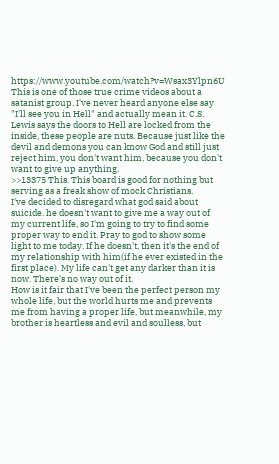https://www.youtube.com/watch?v=Wsax3Ylpn6U This is one of those true crime videos about a satanist group. I've never heard anyone else say "I'll see you in Hell" and actually mean it. C.S. Lewis says the doors to Hell are locked from the inside, these people are nuts. Because just like the devil and demons you can know God and still just reject him, you don't want him, because you don't want to give up anything.
>>13375 This. This board is good for nothing but serving as a freak show of mock Christians.
I've decided to disregard what god said about suicide. he doesn't want to give me a way out of my current life, so I'm going to try to find some proper way to end it. Pray to god to show some light to me today. If he doesn't, then it's the end of my relationship with him(if he ever existed in the first place). My life can't get any darker than it is now. There's no way out of it.
How is it fair that I've been the perfect person my whole life, but the world hurts me and prevents me from having a proper life, but meanwhile, my brother is heartless and evil and soulless, but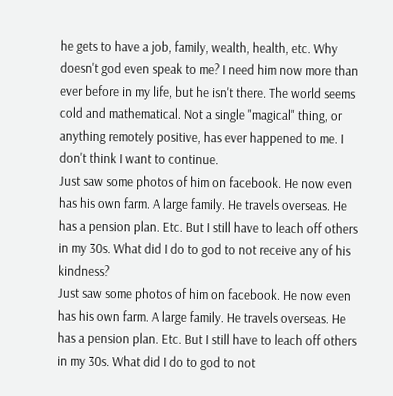he gets to have a job, family, wealth, health, etc. Why doesn't god even speak to me? I need him now more than ever before in my life, but he isn't there. The world seems cold and mathematical. Not a single "magical" thing, or anything remotely positive, has ever happened to me. I don't think I want to continue.
Just saw some photos of him on facebook. He now even has his own farm. A large family. He travels overseas. He has a pension plan. Etc. But I still have to leach off others in my 30s. What did I do to god to not receive any of his kindness?
Just saw some photos of him on facebook. He now even has his own farm. A large family. He travels overseas. He has a pension plan. Etc. But I still have to leach off others in my 30s. What did I do to god to not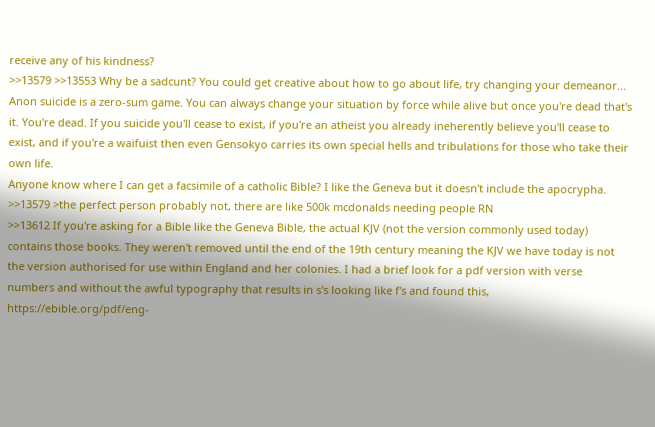receive any of his kindness?
>>13579 >>13553 Why be a sadcunt? You could get creative about how to go about life, try changing your demeanor... Anon suicide is a zero-sum game. You can always change your situation by force while alive but once you're dead that's it. You're dead. If you suicide you'll cease to exist, if you're an atheist you already ineherently believe you'll cease to exist, and if you're a waifuist then even Gensokyo carries its own special hells and tribulations for those who take their own life.
Anyone know where I can get a facsimile of a catholic Bible? I like the Geneva but it doesn't include the apocrypha.
>>13579 >the perfect person probably not, there are like 500k mcdonalds needing people RN
>>13612 If you're asking for a Bible like the Geneva Bible, the actual KJV (not the version commonly used today) contains those books. They weren't removed until the end of the 19th century meaning the KJV we have today is not the version authorised for use within England and her colonies. I had a brief look for a pdf version with verse numbers and without the awful typography that results in s's looking like f's and found this, https://ebible.org/pdf/eng-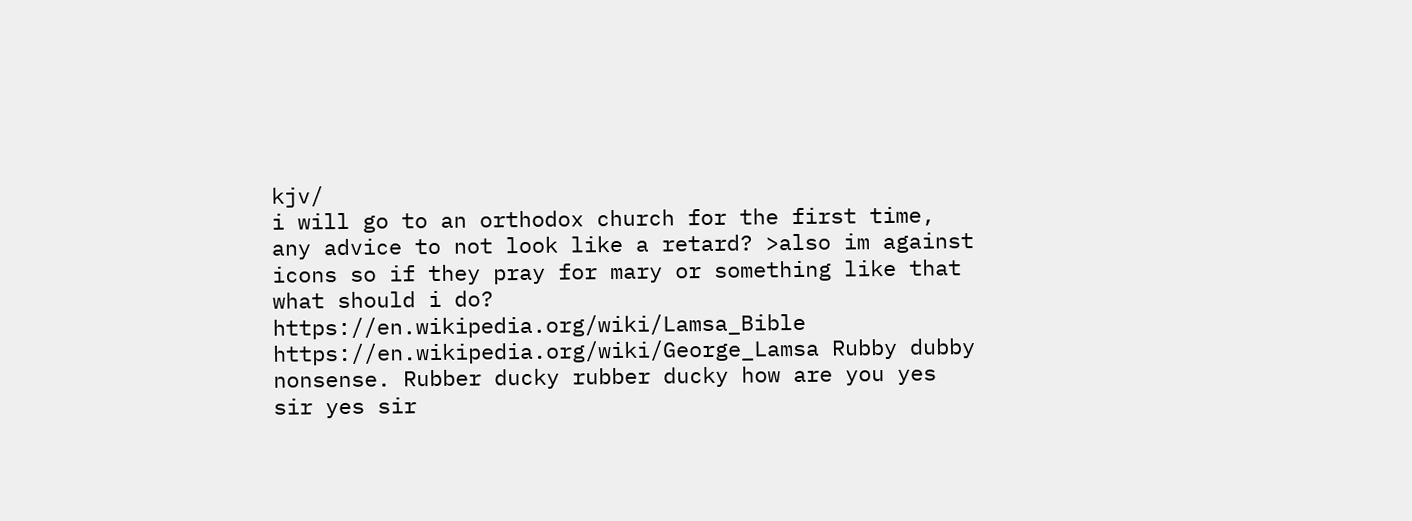kjv/
i will go to an orthodox church for the first time, any advice to not look like a retard? >also im against icons so if they pray for mary or something like that what should i do?
https://en.wikipedia.org/wiki/Lamsa_Bible https://en.wikipedia.org/wiki/George_Lamsa Rubby dubby nonsense. Rubber ducky rubber ducky how are you yes sir yes sir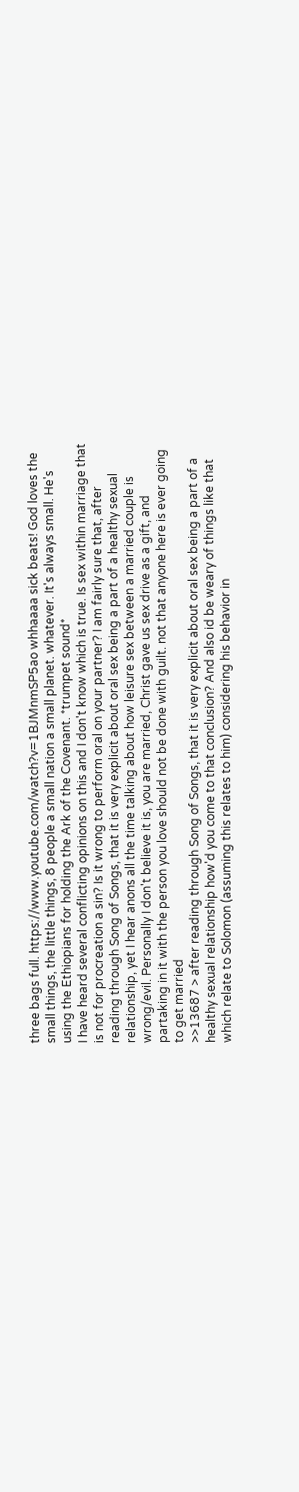three bags full. https://www.youtube.com/watch?v=1BJMnmSP5ao whhaaaa sick beats! God loves the small things, the little things, 8 people a small nation a small planet. whatever. It's always small. He's using the Ethiopians for holding the Ark of the Covenant. *trumpet sound*
I have heard several conflicting opinions on this and I don't know which is true. Is sex within marriage that is not for procreation a sin? Is it wrong to perform oral on your partner? I am fairly sure that, after reading through Song of Songs, that it is very explicit about oral sex being a part of a healthy sexual relationship, yet I hear anons all the time talking about how leisure sex between a married couple is wrong/evil. Personally I don't believe it is, you are married, Christ gave us sex drive as a gift, and partaking in it with the person you love should not be done with guilt. not that anyone here is ever going to get married
>>13687 > after reading through Song of Songs, that it is very explicit about oral sex being a part of a healthy sexual relationship how'd you come to that conclusion? And also id be weary of things like that which relate to Solomon (assuming this relates to him) considering his behavior in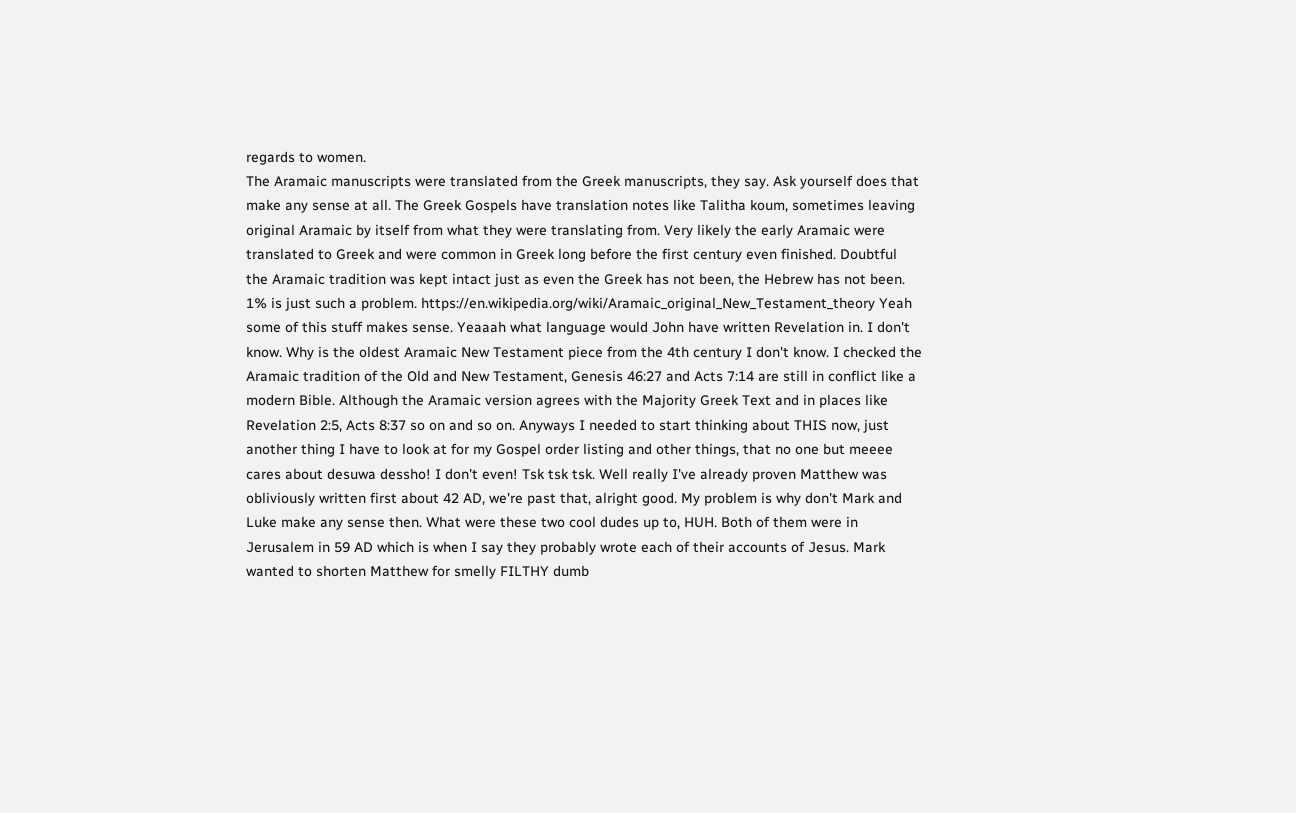regards to women.
The Aramaic manuscripts were translated from the Greek manuscripts, they say. Ask yourself does that make any sense at all. The Greek Gospels have translation notes like Talitha koum, sometimes leaving original Aramaic by itself from what they were translating from. Very likely the early Aramaic were translated to Greek and were common in Greek long before the first century even finished. Doubtful the Aramaic tradition was kept intact just as even the Greek has not been, the Hebrew has not been. 1% is just such a problem. https://en.wikipedia.org/wiki/Aramaic_original_New_Testament_theory Yeah some of this stuff makes sense. Yeaaah what language would John have written Revelation in. I don't know. Why is the oldest Aramaic New Testament piece from the 4th century I don't know. I checked the Aramaic tradition of the Old and New Testament, Genesis 46:27 and Acts 7:14 are still in conflict like a modern Bible. Although the Aramaic version agrees with the Majority Greek Text and in places like Revelation 2:5, Acts 8:37 so on and so on. Anyways I needed to start thinking about THIS now, just another thing I have to look at for my Gospel order listing and other things, that no one but meeee cares about desuwa dessho! I don't even! Tsk tsk tsk. Well really I've already proven Matthew was obliviously written first about 42 AD, we're past that, alright good. My problem is why don't Mark and Luke make any sense then. What were these two cool dudes up to, HUH. Both of them were in Jerusalem in 59 AD which is when I say they probably wrote each of their accounts of Jesus. Mark wanted to shorten Matthew for smelly FILTHY dumb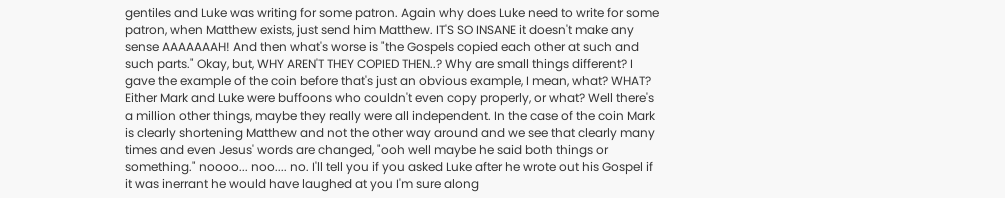gentiles and Luke was writing for some patron. Again why does Luke need to write for some patron, when Matthew exists, just send him Matthew. IT'S SO INSANE it doesn't make any sense AAAAAAAH! And then what's worse is "the Gospels copied each other at such and such parts." Okay, but, WHY AREN'T THEY COPIED THEN..? Why are small things different? I gave the example of the coin before that's just an obvious example, I mean, what? WHAT? Either Mark and Luke were buffoons who couldn't even copy properly, or what? Well there's a million other things, maybe they really were all independent. In the case of the coin Mark is clearly shortening Matthew and not the other way around and we see that clearly many times and even Jesus' words are changed, "ooh well maybe he said both things or something." noooo... noo.... no. I'll tell you if you asked Luke after he wrote out his Gospel if it was inerrant he would have laughed at you I'm sure along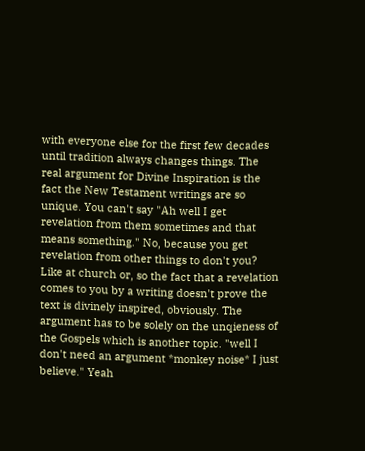with everyone else for the first few decades until tradition always changes things. The real argument for Divine Inspiration is the fact the New Testament writings are so unique. You can't say "Ah well I get revelation from them sometimes and that means something." No, because you get revelation from other things to don't you? Like at church or, so the fact that a revelation comes to you by a writing doesn't prove the text is divinely inspired, obviously. The argument has to be solely on the unqieness of the Gospels which is another topic. "well I don't need an argument *monkey noise* I just believe." Yeah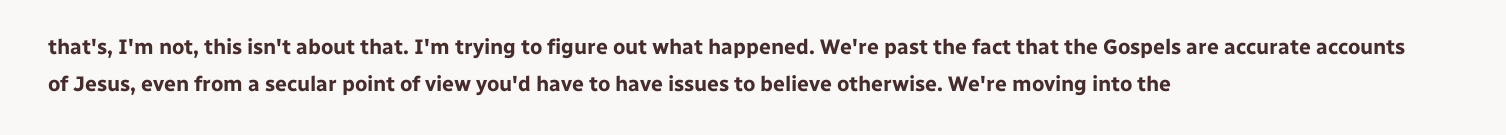that's, I'm not, this isn't about that. I'm trying to figure out what happened. We're past the fact that the Gospels are accurate accounts of Jesus, even from a secular point of view you'd have to have issues to believe otherwise. We're moving into the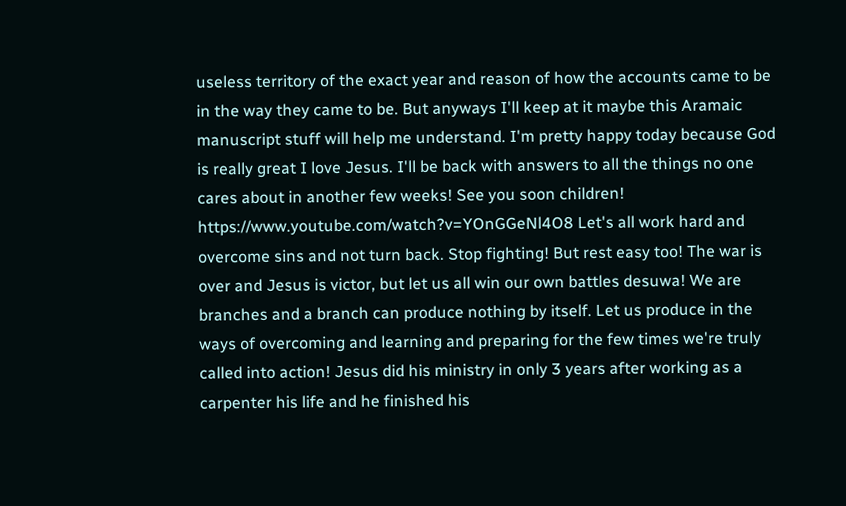useless territory of the exact year and reason of how the accounts came to be in the way they came to be. But anyways I'll keep at it maybe this Aramaic manuscript stuff will help me understand. I'm pretty happy today because God is really great I love Jesus. I'll be back with answers to all the things no one cares about in another few weeks! See you soon children! https://www.youtube.com/watch?v=YOnGGeNl4O8 Let's all work hard and overcome sins and not turn back. Stop fighting! But rest easy too! The war is over and Jesus is victor, but let us all win our own battles desuwa! We are branches and a branch can produce nothing by itself. Let us produce in the ways of overcoming and learning and preparing for the few times we're truly called into action! Jesus did his ministry in only 3 years after working as a carpenter his life and he finished his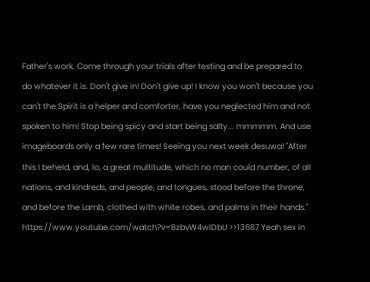Father's work. Come through your trials after testing and be prepared to do whatever it is. Don't give in! Don't give up! I know you won't because you can't the Spirit is a helper and comforter, have you neglected him and not spoken to him! Stop being spicy and start being salty... mmmmm. And use imageboards only a few rare times! Seeing you next week desuwa! "After this I beheld, and, lo, a great multitude, which no man could number, of all nations, and kindreds, and people, and tongues, stood before the throne, and before the Lamb, clothed with white robes, and palms in their hands." https://www.youtube.com/watch?v=BzbvW4wlDbU >>13687 Yeah sex in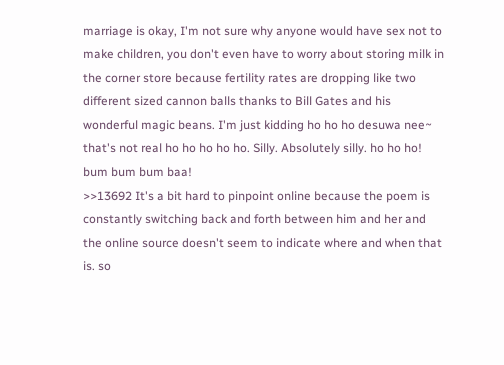marriage is okay, I'm not sure why anyone would have sex not to make children, you don't even have to worry about storing milk in the corner store because fertility rates are dropping like two different sized cannon balls thanks to Bill Gates and his wonderful magic beans. I'm just kidding ho ho ho desuwa nee~ that's not real ho ho ho ho ho. Silly. Absolutely silly. ho ho ho! bum bum bum baa!
>>13692 It's a bit hard to pinpoint online because the poem is constantly switching back and forth between him and her and the online source doesn't seem to indicate where and when that is. so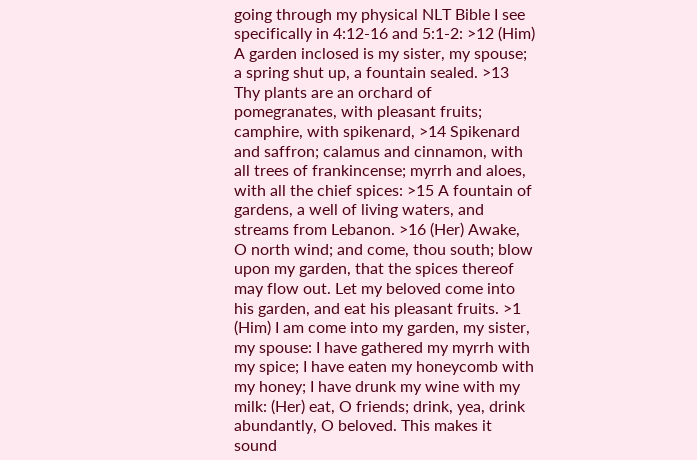going through my physical NLT Bible I see specifically in 4:12-16 and 5:1-2: >12 (Him) A garden inclosed is my sister, my spouse; a spring shut up, a fountain sealed. >13 Thy plants are an orchard of pomegranates, with pleasant fruits; camphire, with spikenard, >14 Spikenard and saffron; calamus and cinnamon, with all trees of frankincense; myrrh and aloes, with all the chief spices: >15 A fountain of gardens, a well of living waters, and streams from Lebanon. >16 (Her) Awake, O north wind; and come, thou south; blow upon my garden, that the spices thereof may flow out. Let my beloved come into his garden, and eat his pleasant fruits. >1 (Him) I am come into my garden, my sister, my spouse: I have gathered my myrrh with my spice; I have eaten my honeycomb with my honey; I have drunk my wine with my milk: (Her) eat, O friends; drink, yea, drink abundantly, O beloved. This makes it sound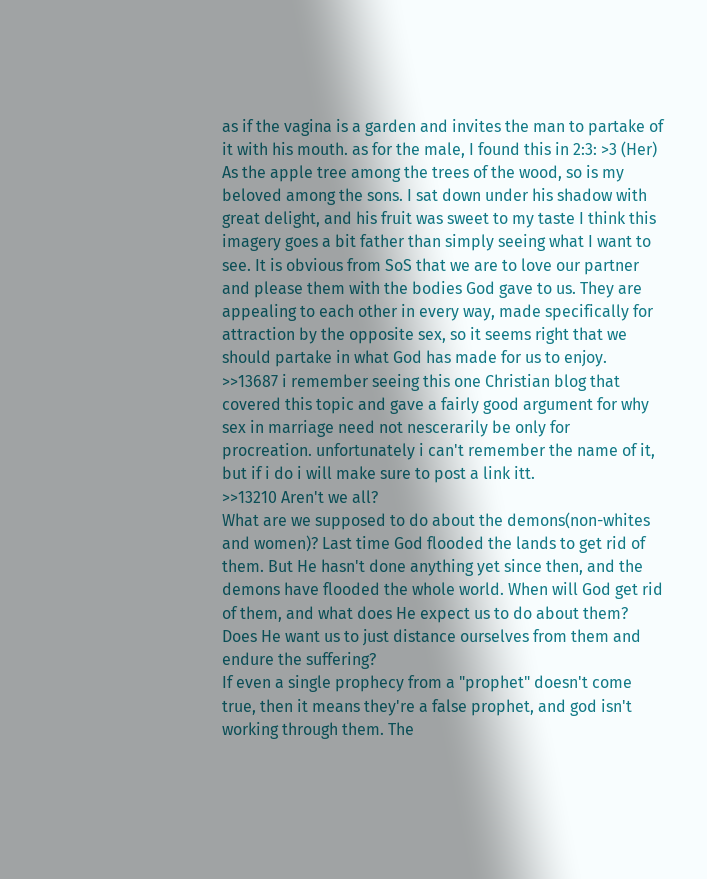as if the vagina is a garden and invites the man to partake of it with his mouth. as for the male, I found this in 2:3: >3 (Her) As the apple tree among the trees of the wood, so is my beloved among the sons. I sat down under his shadow with great delight, and his fruit was sweet to my taste I think this imagery goes a bit father than simply seeing what I want to see. It is obvious from SoS that we are to love our partner and please them with the bodies God gave to us. They are appealing to each other in every way, made specifically for attraction by the opposite sex, so it seems right that we should partake in what God has made for us to enjoy.
>>13687 i remember seeing this one Christian blog that covered this topic and gave a fairly good argument for why sex in marriage need not nescerarily be only for procreation. unfortunately i can't remember the name of it, but if i do i will make sure to post a link itt.
>>13210 Aren't we all?
What are we supposed to do about the demons(non-whites and women)? Last time God flooded the lands to get rid of them. But He hasn't done anything yet since then, and the demons have flooded the whole world. When will God get rid of them, and what does He expect us to do about them? Does He want us to just distance ourselves from them and endure the suffering?
If even a single prophecy from a "prophet" doesn't come true, then it means they're a false prophet, and god isn't working through them. The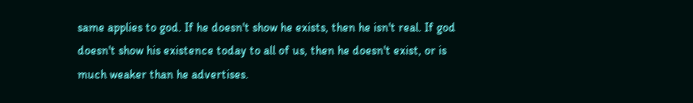same applies to god. If he doesn't show he exists, then he isn't real. If god doesn't show his existence today to all of us, then he doesn't exist, or is much weaker than he advertises.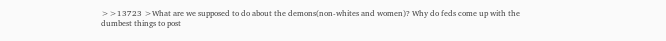>>13723 >What are we supposed to do about the demons(non-whites and women)? Why do feds come up with the dumbest things to post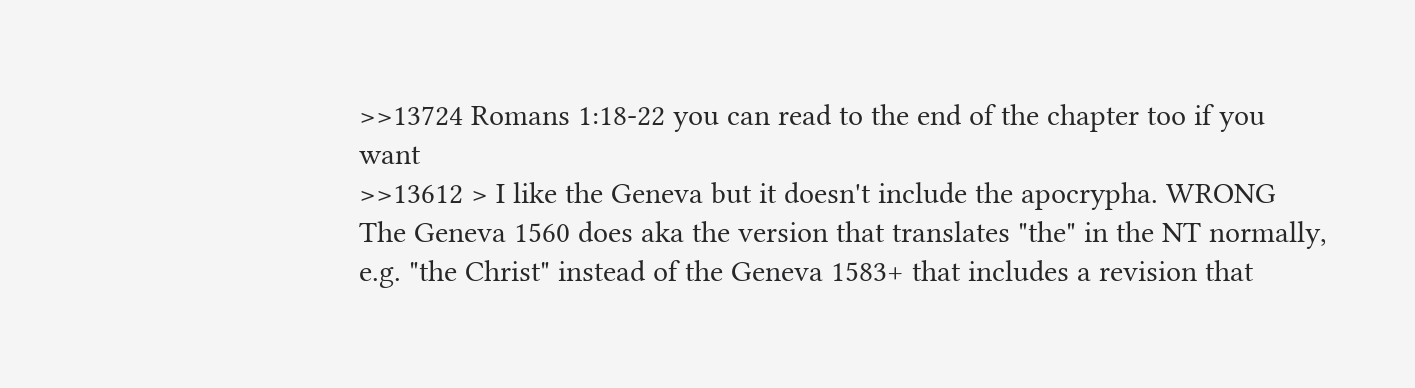>>13724 Romans 1:18-22 you can read to the end of the chapter too if you want
>>13612 > I like the Geneva but it doesn't include the apocrypha. WRONG The Geneva 1560 does aka the version that translates "the" in the NT normally, e.g. "the Christ" instead of the Geneva 1583+ that includes a revision that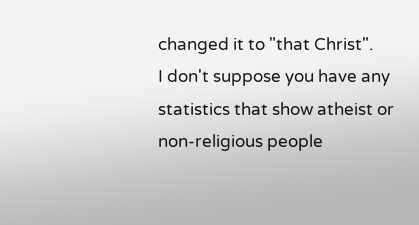changed it to "that Christ".
I don't suppose you have any statistics that show atheist or non-religious people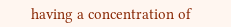having a concentration of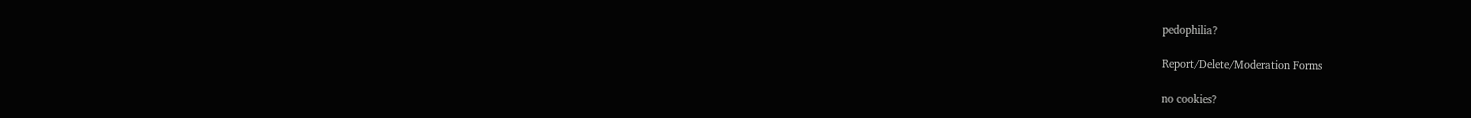pedophilia?

Report/Delete/Moderation Forms

no cookies?